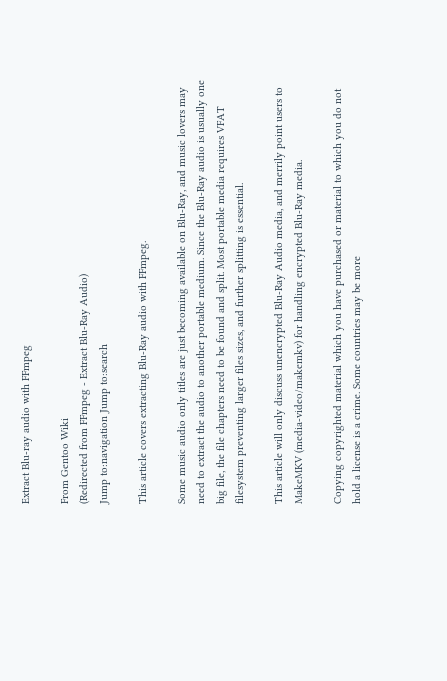Extract Blu-ray audio with FFmpeg

From Gentoo Wiki
(Redirected from FFmpeg - Extract Blu-Ray Audio)
Jump to:navigation Jump to:search

This article covers extracting Blu-Ray audio with FFmpeg.

Some music audio only titles are just becoming available on Blu-Ray, and music lovers may need to extract the audio to another portable medium. Since the Blu-Ray audio is usually one big file, the file chapters need to be found and split. Most portable media requires VFAT filesystem preventing larger files sizes, and further splitting is essential.

This article will only discuss unencrypted Blu-Ray Audio media, and merrily point users to MakeMKV (media-video/makemkv) for handling encrypted Blu-Ray media.

Copying copyrighted material which you have purchased or material to which you do not hold a license is a crime. Some countries may be more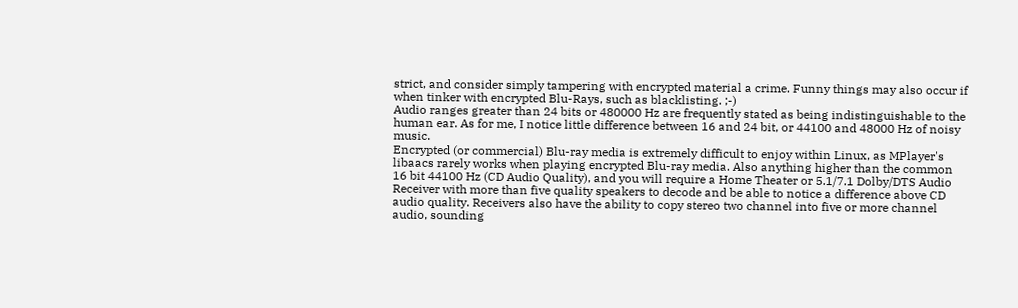strict, and consider simply tampering with encrypted material a crime. Funny things may also occur if when tinker with encrypted Blu-Rays, such as blacklisting. ;-)
Audio ranges greater than 24 bits or 480000 Hz are frequently stated as being indistinguishable to the human ear. As for me, I notice little difference between 16 and 24 bit, or 44100 and 48000 Hz of noisy music.
Encrypted (or commercial) Blu-ray media is extremely difficult to enjoy within Linux, as MPlayer's libaacs rarely works when playing encrypted Blu-ray media. Also anything higher than the common 16 bit 44100 Hz (CD Audio Quality), and you will require a Home Theater or 5.1/7.1 Dolby/DTS Audio Receiver with more than five quality speakers to decode and be able to notice a difference above CD audio quality. Receivers also have the ability to copy stereo two channel into five or more channel audio, sounding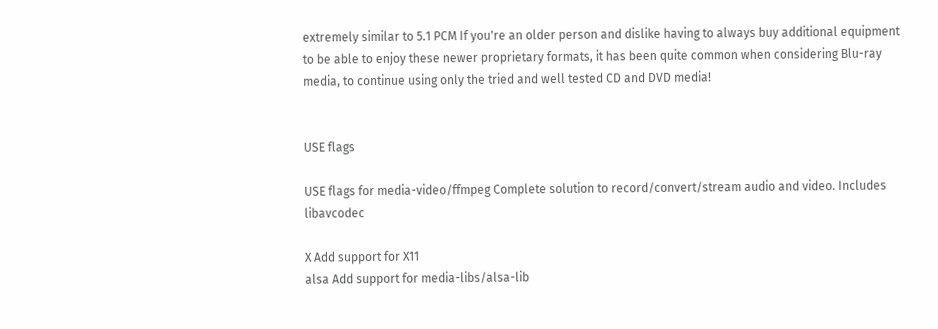extremely similar to 5.1 PCM If you're an older person and dislike having to always buy additional equipment to be able to enjoy these newer proprietary formats, it has been quite common when considering Blu-ray media, to continue using only the tried and well tested CD and DVD media!


USE flags

USE flags for media-video/ffmpeg Complete solution to record/convert/stream audio and video. Includes libavcodec

X Add support for X11
alsa Add support for media-libs/alsa-lib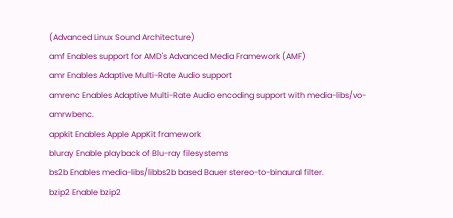(Advanced Linux Sound Architecture)
amf Enables support for AMD's Advanced Media Framework (AMF)
amr Enables Adaptive Multi-Rate Audio support
amrenc Enables Adaptive Multi-Rate Audio encoding support with media-libs/vo-amrwbenc.
appkit Enables Apple AppKit framework
bluray Enable playback of Blu-ray filesystems
bs2b Enables media-libs/libbs2b based Bauer stereo-to-binaural filter.
bzip2 Enable bzip2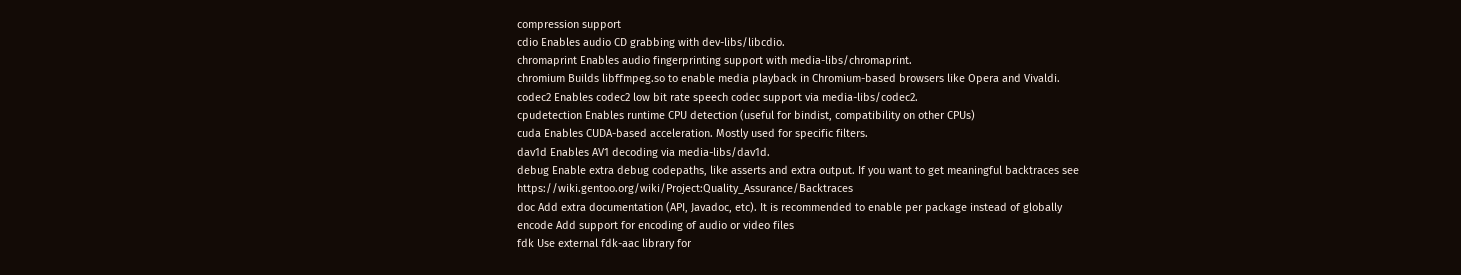compression support
cdio Enables audio CD grabbing with dev-libs/libcdio.
chromaprint Enables audio fingerprinting support with media-libs/chromaprint.
chromium Builds libffmpeg.so to enable media playback in Chromium-based browsers like Opera and Vivaldi.
codec2 Enables codec2 low bit rate speech codec support via media-libs/codec2.
cpudetection Enables runtime CPU detection (useful for bindist, compatibility on other CPUs)
cuda Enables CUDA-based acceleration. Mostly used for specific filters.
dav1d Enables AV1 decoding via media-libs/dav1d.
debug Enable extra debug codepaths, like asserts and extra output. If you want to get meaningful backtraces see https://wiki.gentoo.org/wiki/Project:Quality_Assurance/Backtraces
doc Add extra documentation (API, Javadoc, etc). It is recommended to enable per package instead of globally
encode Add support for encoding of audio or video files
fdk Use external fdk-aac library for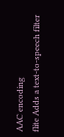AAC encoding
flite Adds a text-to-speech filter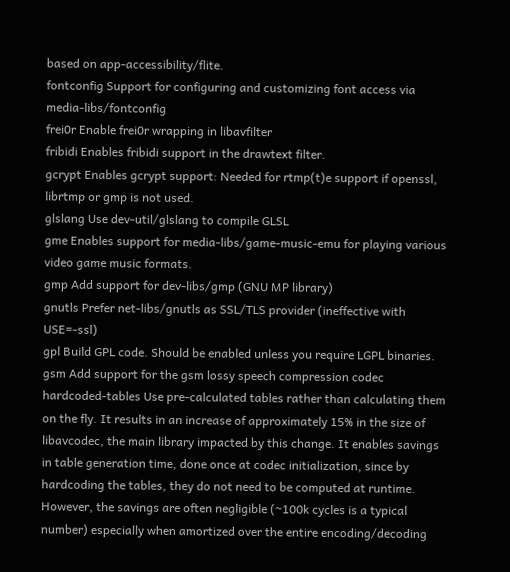based on app-accessibility/flite.
fontconfig Support for configuring and customizing font access via media-libs/fontconfig
frei0r Enable frei0r wrapping in libavfilter
fribidi Enables fribidi support in the drawtext filter.
gcrypt Enables gcrypt support: Needed for rtmp(t)e support if openssl, librtmp or gmp is not used.
glslang Use dev-util/glslang to compile GLSL
gme Enables support for media-libs/game-music-emu for playing various video game music formats.
gmp Add support for dev-libs/gmp (GNU MP library)
gnutls Prefer net-libs/gnutls as SSL/TLS provider (ineffective with USE=-ssl)
gpl Build GPL code. Should be enabled unless you require LGPL binaries.
gsm Add support for the gsm lossy speech compression codec
hardcoded-tables Use pre-calculated tables rather than calculating them on the fly. It results in an increase of approximately 15% in the size of libavcodec, the main library impacted by this change. It enables savings in table generation time, done once at codec initialization, since by hardcoding the tables, they do not need to be computed at runtime. However, the savings are often negligible (~100k cycles is a typical number) especially when amortized over the entire encoding/decoding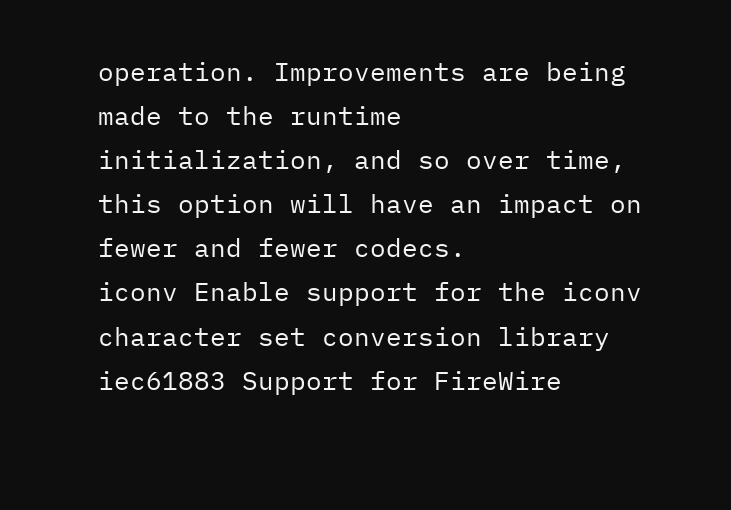operation. Improvements are being made to the runtime initialization, and so over time, this option will have an impact on fewer and fewer codecs.
iconv Enable support for the iconv character set conversion library
iec61883 Support for FireWire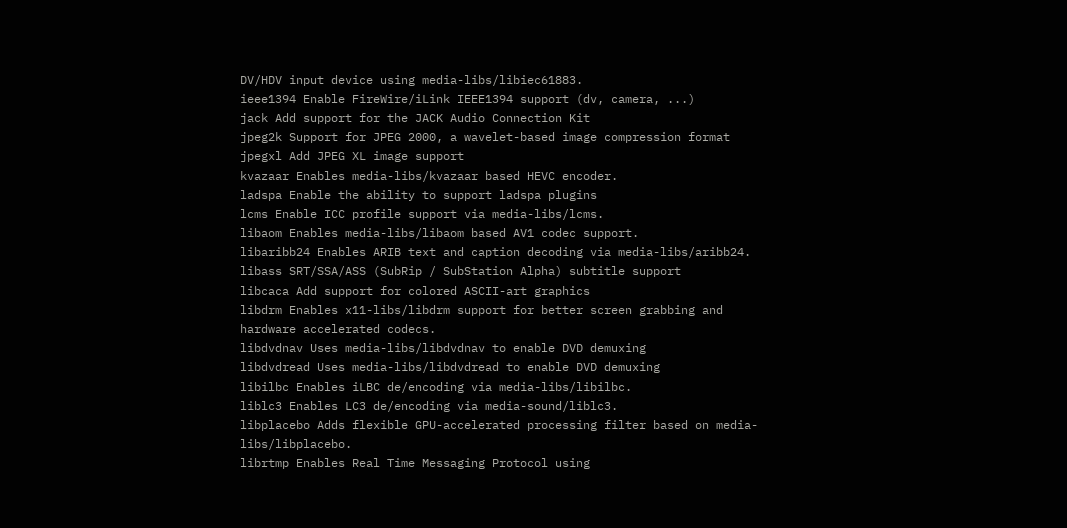DV/HDV input device using media-libs/libiec61883.
ieee1394 Enable FireWire/iLink IEEE1394 support (dv, camera, ...)
jack Add support for the JACK Audio Connection Kit
jpeg2k Support for JPEG 2000, a wavelet-based image compression format
jpegxl Add JPEG XL image support
kvazaar Enables media-libs/kvazaar based HEVC encoder.
ladspa Enable the ability to support ladspa plugins
lcms Enable ICC profile support via media-libs/lcms.
libaom Enables media-libs/libaom based AV1 codec support.
libaribb24 Enables ARIB text and caption decoding via media-libs/aribb24.
libass SRT/SSA/ASS (SubRip / SubStation Alpha) subtitle support
libcaca Add support for colored ASCII-art graphics
libdrm Enables x11-libs/libdrm support for better screen grabbing and hardware accelerated codecs.
libdvdnav Uses media-libs/libdvdnav to enable DVD demuxing
libdvdread Uses media-libs/libdvdread to enable DVD demuxing
libilbc Enables iLBC de/encoding via media-libs/libilbc.
liblc3 Enables LC3 de/encoding via media-sound/liblc3.
libplacebo Adds flexible GPU-accelerated processing filter based on media-libs/libplacebo.
librtmp Enables Real Time Messaging Protocol using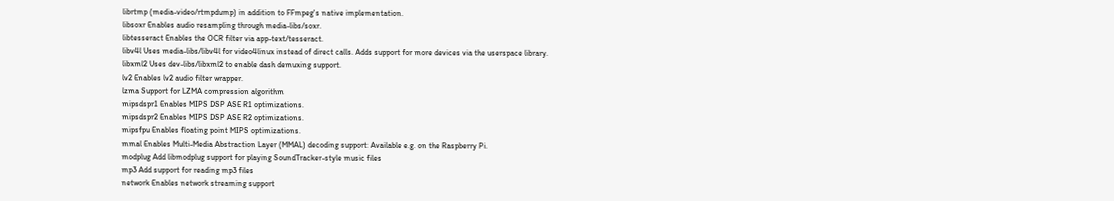librtmp (media-video/rtmpdump) in addition to FFmpeg's native implementation.
libsoxr Enables audio resampling through media-libs/soxr.
libtesseract Enables the OCR filter via app-text/tesseract.
libv4l Uses media-libs/libv4l for video4linux instead of direct calls. Adds support for more devices via the userspace library.
libxml2 Uses dev-libs/libxml2 to enable dash demuxing support.
lv2 Enables lv2 audio filter wrapper.
lzma Support for LZMA compression algorithm
mipsdspr1 Enables MIPS DSP ASE R1 optimizations.
mipsdspr2 Enables MIPS DSP ASE R2 optimizations.
mipsfpu Enables floating point MIPS optimizations.
mmal Enables Multi-Media Abstraction Layer (MMAL) decoding support: Available e.g. on the Raspberry Pi.
modplug Add libmodplug support for playing SoundTracker-style music files
mp3 Add support for reading mp3 files
network Enables network streaming support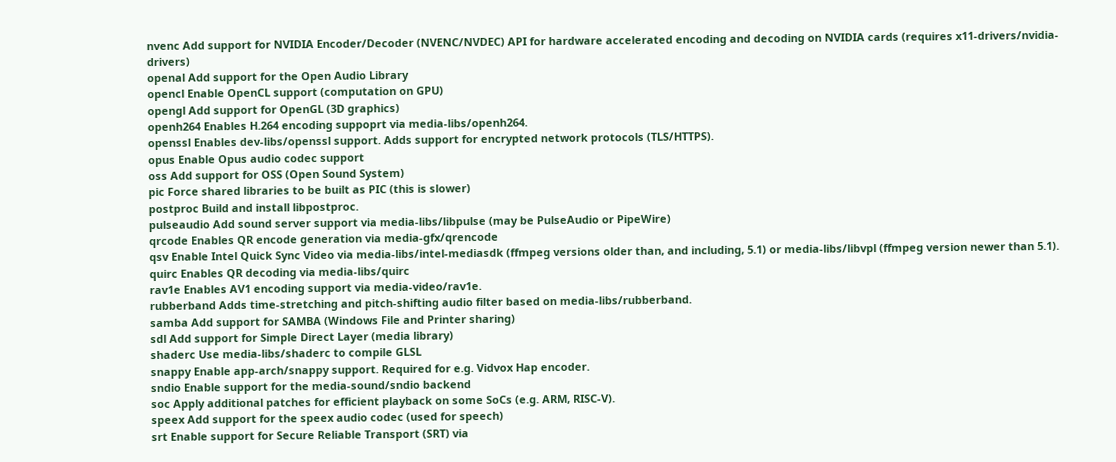nvenc Add support for NVIDIA Encoder/Decoder (NVENC/NVDEC) API for hardware accelerated encoding and decoding on NVIDIA cards (requires x11-drivers/nvidia-drivers)
openal Add support for the Open Audio Library
opencl Enable OpenCL support (computation on GPU)
opengl Add support for OpenGL (3D graphics)
openh264 Enables H.264 encoding suppoprt via media-libs/openh264.
openssl Enables dev-libs/openssl support. Adds support for encrypted network protocols (TLS/HTTPS).
opus Enable Opus audio codec support
oss Add support for OSS (Open Sound System)
pic Force shared libraries to be built as PIC (this is slower)
postproc Build and install libpostproc.
pulseaudio Add sound server support via media-libs/libpulse (may be PulseAudio or PipeWire)
qrcode Enables QR encode generation via media-gfx/qrencode
qsv Enable Intel Quick Sync Video via media-libs/intel-mediasdk (ffmpeg versions older than, and including, 5.1) or media-libs/libvpl (ffmpeg version newer than 5.1).
quirc Enables QR decoding via media-libs/quirc
rav1e Enables AV1 encoding support via media-video/rav1e.
rubberband Adds time-stretching and pitch-shifting audio filter based on media-libs/rubberband.
samba Add support for SAMBA (Windows File and Printer sharing)
sdl Add support for Simple Direct Layer (media library)
shaderc Use media-libs/shaderc to compile GLSL
snappy Enable app-arch/snappy support. Required for e.g. Vidvox Hap encoder.
sndio Enable support for the media-sound/sndio backend
soc Apply additional patches for efficient playback on some SoCs (e.g. ARM, RISC-V).
speex Add support for the speex audio codec (used for speech)
srt Enable support for Secure Reliable Transport (SRT) via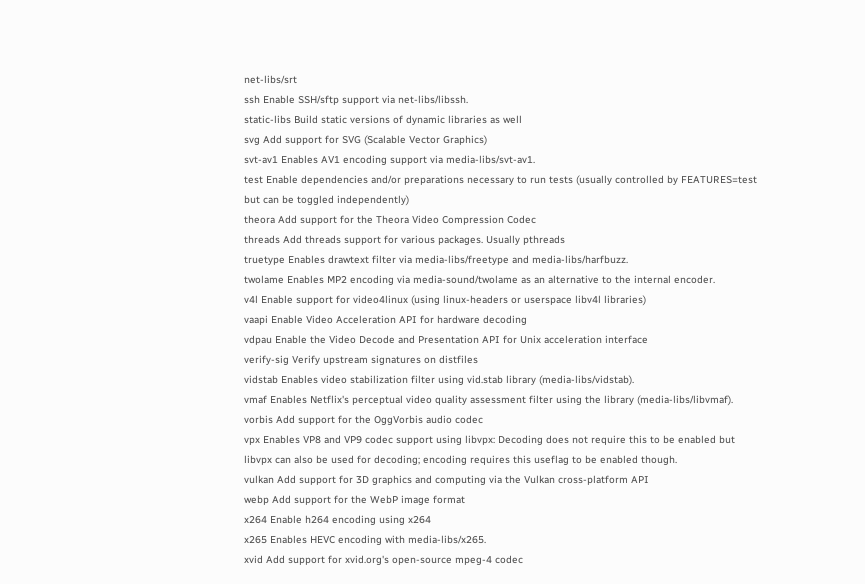net-libs/srt
ssh Enable SSH/sftp support via net-libs/libssh.
static-libs Build static versions of dynamic libraries as well
svg Add support for SVG (Scalable Vector Graphics)
svt-av1 Enables AV1 encoding support via media-libs/svt-av1.
test Enable dependencies and/or preparations necessary to run tests (usually controlled by FEATURES=test but can be toggled independently)
theora Add support for the Theora Video Compression Codec
threads Add threads support for various packages. Usually pthreads
truetype Enables drawtext filter via media-libs/freetype and media-libs/harfbuzz.
twolame Enables MP2 encoding via media-sound/twolame as an alternative to the internal encoder.
v4l Enable support for video4linux (using linux-headers or userspace libv4l libraries)
vaapi Enable Video Acceleration API for hardware decoding
vdpau Enable the Video Decode and Presentation API for Unix acceleration interface
verify-sig Verify upstream signatures on distfiles
vidstab Enables video stabilization filter using vid.stab library (media-libs/vidstab).
vmaf Enables Netflix's perceptual video quality assessment filter using the library (media-libs/libvmaf).
vorbis Add support for the OggVorbis audio codec
vpx Enables VP8 and VP9 codec support using libvpx: Decoding does not require this to be enabled but libvpx can also be used for decoding; encoding requires this useflag to be enabled though.
vulkan Add support for 3D graphics and computing via the Vulkan cross-platform API
webp Add support for the WebP image format
x264 Enable h264 encoding using x264
x265 Enables HEVC encoding with media-libs/x265.
xvid Add support for xvid.org's open-source mpeg-4 codec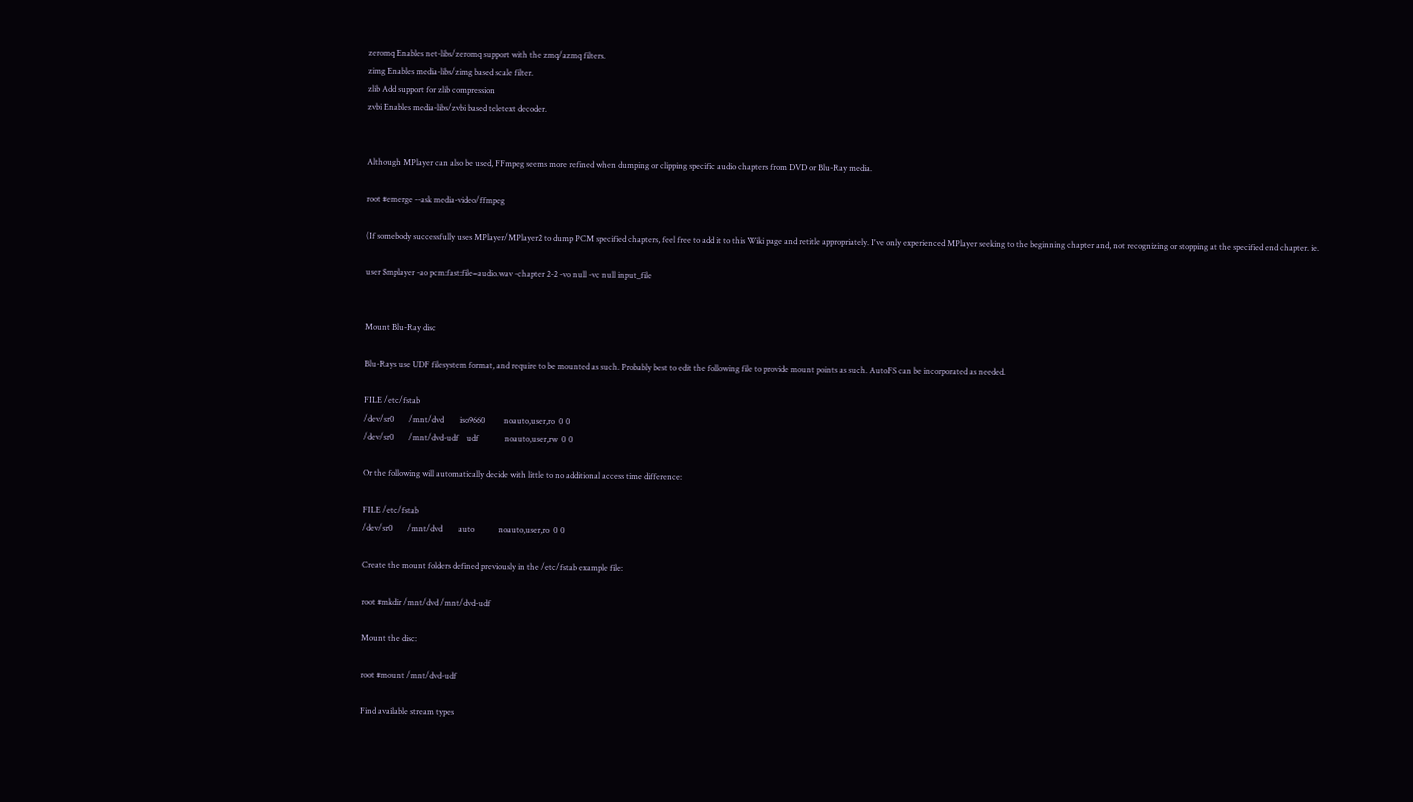zeromq Enables net-libs/zeromq support with the zmq/azmq filters.
zimg Enables media-libs/zimg based scale filter.
zlib Add support for zlib compression
zvbi Enables media-libs/zvbi based teletext decoder.


Although MPlayer can also be used, FFmpeg seems more refined when dumping or clipping specific audio chapters from DVD or Blu-Ray media.

root #emerge --ask media-video/ffmpeg

(If somebody successfully uses MPlayer/MPlayer2 to dump PCM specified chapters, feel free to add it to this Wiki page and retitle appropriately. I've only experienced MPlayer seeking to the beginning chapter and, not recognizing or stopping at the specified end chapter. ie.

user $mplayer -ao pcm:fast:file=audio.wav -chapter 2-2 -vo null -vc null input_file


Mount Blu-Ray disc

Blu-Rays use UDF filesystem format, and require to be mounted as such. Probably best to edit the following file to provide mount points as such. AutoFS can be incorporated as needed.

FILE /etc/fstab
/dev/sr0       /mnt/dvd        iso9660         noauto,user,ro  0 0
/dev/sr0       /mnt/dvd-udf    udf             noauto,user,rw  0 0

Or the following will automatically decide with little to no additional access time difference:

FILE /etc/fstab
/dev/sr0       /mnt/dvd        auto            noauto,user,ro  0 0

Create the mount folders defined previously in the /etc/fstab example file:

root #mkdir /mnt/dvd /mnt/dvd-udf

Mount the disc:

root #mount /mnt/dvd-udf

Find available stream types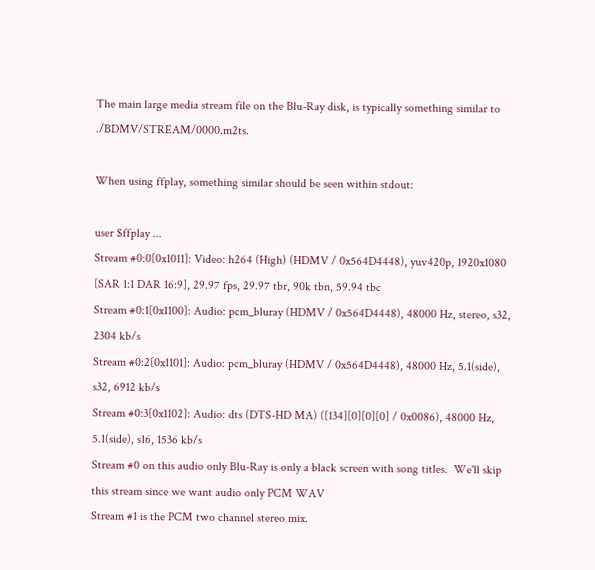The main large media stream file on the Blu-Ray disk, is typically something similar to ./BDMV/STREAM/0000.m2ts.

When using ffplay, something similar should be seen within stdout:

user $ffplay ...
Stream #0:0[0x1011]: Video: h264 (High) (HDMV / 0x564D4448), yuv420p, 1920x1080 [SAR 1:1 DAR 16:9], 29.97 fps, 29.97 tbr, 90k tbn, 59.94 tbc
Stream #0:1[0x1100]: Audio: pcm_bluray (HDMV / 0x564D4448), 48000 Hz, stereo, s32, 2304 kb/s
Stream #0:2[0x1101]: Audio: pcm_bluray (HDMV / 0x564D4448), 48000 Hz, 5.1(side), s32, 6912 kb/s
Stream #0:3[0x1102]: Audio: dts (DTS-HD MA) ([134][0][0][0] / 0x0086), 48000 Hz, 5.1(side), s16, 1536 kb/s
Stream #0 on this audio only Blu-Ray is only a black screen with song titles.  We'll skip this stream since we want audio only PCM WAV
Stream #1 is the PCM two channel stereo mix.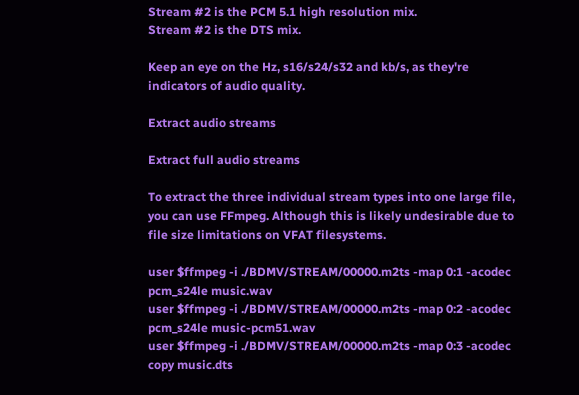Stream #2 is the PCM 5.1 high resolution mix.
Stream #2 is the DTS mix.

Keep an eye on the Hz, s16/s24/s32 and kb/s, as they're indicators of audio quality.

Extract audio streams

Extract full audio streams

To extract the three individual stream types into one large file, you can use FFmpeg. Although this is likely undesirable due to file size limitations on VFAT filesystems.

user $ffmpeg -i ./BDMV/STREAM/00000.m2ts -map 0:1 -acodec pcm_s24le music.wav
user $ffmpeg -i ./BDMV/STREAM/00000.m2ts -map 0:2 -acodec pcm_s24le music-pcm51.wav
user $ffmpeg -i ./BDMV/STREAM/00000.m2ts -map 0:3 -acodec copy music.dts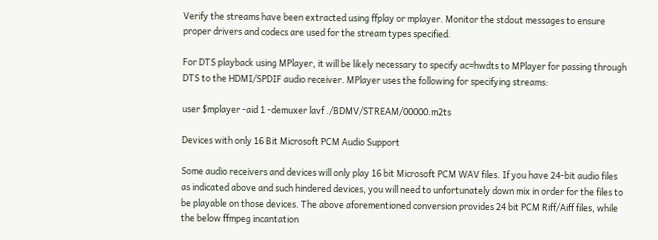Verify the streams have been extracted using ffplay or mplayer. Monitor the stdout messages to ensure proper drivers and codecs are used for the stream types specified.

For DTS playback using MPlayer, it will be likely necessary to specify ac=hwdts to MPlayer for passing through DTS to the HDMI/SPDIF audio receiver. MPlayer uses the following for specifying streams:

user $mplayer -aid 1 -demuxer lavf ./BDMV/STREAM/00000.m2ts

Devices with only 16 Bit Microsoft PCM Audio Support

Some audio receivers and devices will only play 16 bit Microsoft PCM WAV files. If you have 24-bit audio files as indicated above and such hindered devices, you will need to unfortunately down mix in order for the files to be playable on those devices. The above aforementioned conversion provides 24 bit PCM Riff/Aiff files, while the below ffmpeg incantation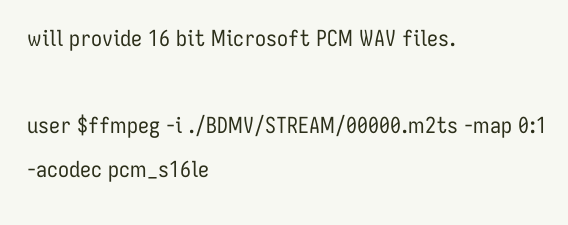will provide 16 bit Microsoft PCM WAV files.

user $ffmpeg -i ./BDMV/STREAM/00000.m2ts -map 0:1 -acodec pcm_s16le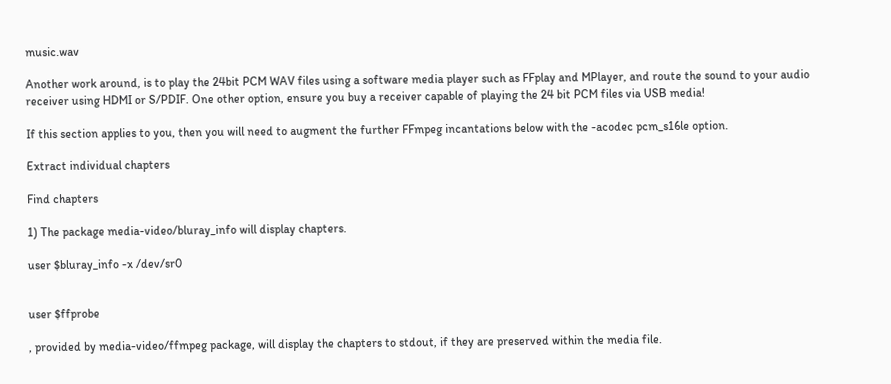music.wav

Another work around, is to play the 24bit PCM WAV files using a software media player such as FFplay and MPlayer, and route the sound to your audio receiver using HDMI or S/PDIF. One other option, ensure you buy a receiver capable of playing the 24 bit PCM files via USB media!

If this section applies to you, then you will need to augment the further FFmpeg incantations below with the -acodec pcm_s16le option.

Extract individual chapters

Find chapters

1) The package media-video/bluray_info will display chapters.

user $bluray_info -x /dev/sr0


user $ffprobe

, provided by media-video/ffmpeg package, will display the chapters to stdout, if they are preserved within the media file.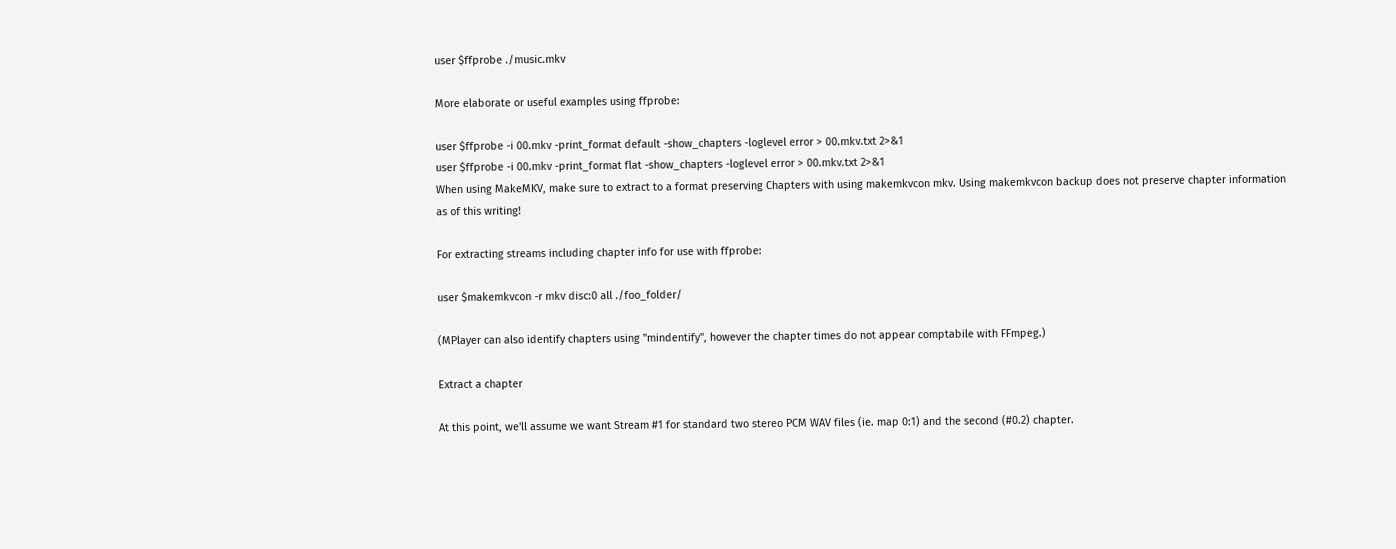user $ffprobe ./music.mkv

More elaborate or useful examples using ffprobe:

user $ffprobe -i 00.mkv -print_format default -show_chapters -loglevel error > 00.mkv.txt 2>&1
user $ffprobe -i 00.mkv -print_format flat -show_chapters -loglevel error > 00.mkv.txt 2>&1
When using MakeMKV, make sure to extract to a format preserving Chapters with using makemkvcon mkv. Using makemkvcon backup does not preserve chapter information as of this writing!

For extracting streams including chapter info for use with ffprobe:

user $makemkvcon -r mkv disc:0 all ./foo_folder/

(MPlayer can also identify chapters using "mindentify", however the chapter times do not appear comptabile with FFmpeg.)

Extract a chapter

At this point, we'll assume we want Stream #1 for standard two stereo PCM WAV files (ie. map 0:1) and the second (#0.2) chapter.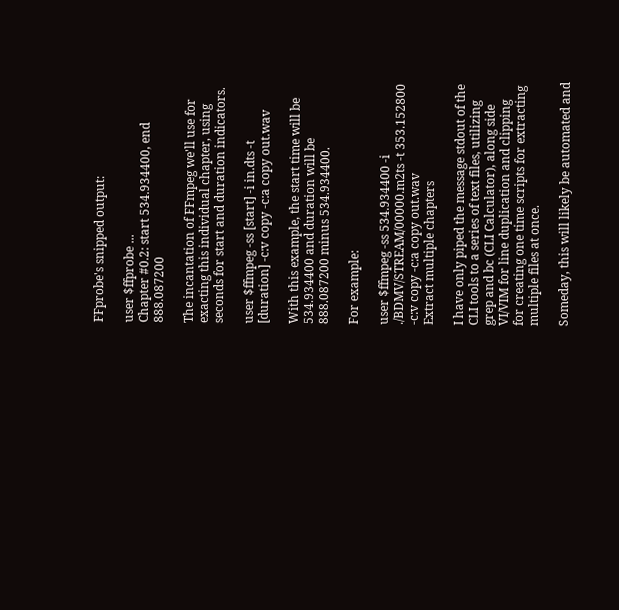FFprobe's snipped output:

user $ffprobe ...
Chapter #0.2: start 534.934400, end 888.087200

The incantation of FFmpeg we'll use for exacting this individual chapter, using seconds for start and duration indicators.

user $ffmpeg -ss [start] -i in.dts -t [duration] -c:v copy -c:a copy out.wav

With this example, the start time will be 534.934400 and duration will be 888.087200 minus 534.934400.

For example:

user $ffmpeg -ss 534.934400 -i ./BDMV/STREAM/00000.m2ts -t 353.152800 -c:v copy -c:a copy out.wav
Extract multiple chapters

I have only piped the message stdout of the CLI tools to a series of text files, utilizing grep and bc (CLI Calculator), along side VI/VIM for line duplication and clipping for creating one time scripts for extracting multiple files at once.

Someday, this will likely be automated and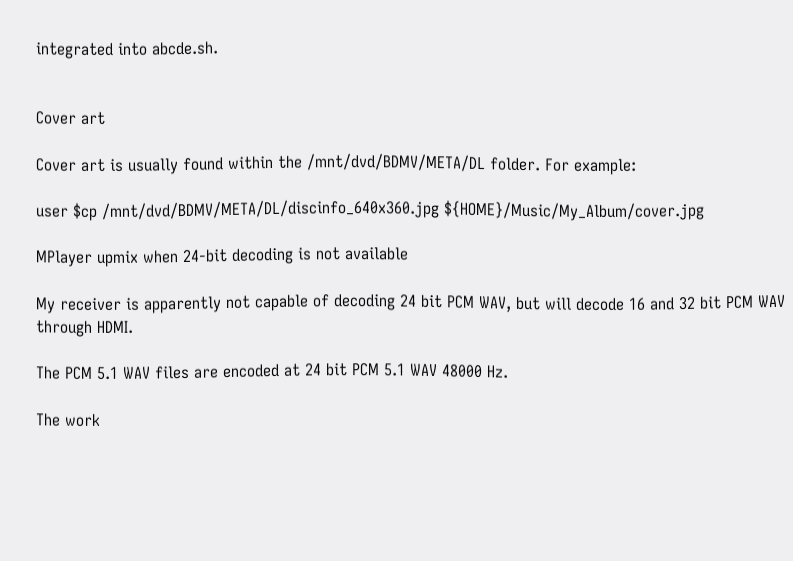integrated into abcde.sh.


Cover art

Cover art is usually found within the /mnt/dvd/BDMV/META/DL folder. For example:

user $cp /mnt/dvd/BDMV/META/DL/discinfo_640x360.jpg ${HOME}/Music/My_Album/cover.jpg

MPlayer upmix when 24-bit decoding is not available

My receiver is apparently not capable of decoding 24 bit PCM WAV, but will decode 16 and 32 bit PCM WAV through HDMI.

The PCM 5.1 WAV files are encoded at 24 bit PCM 5.1 WAV 48000 Hz.

The work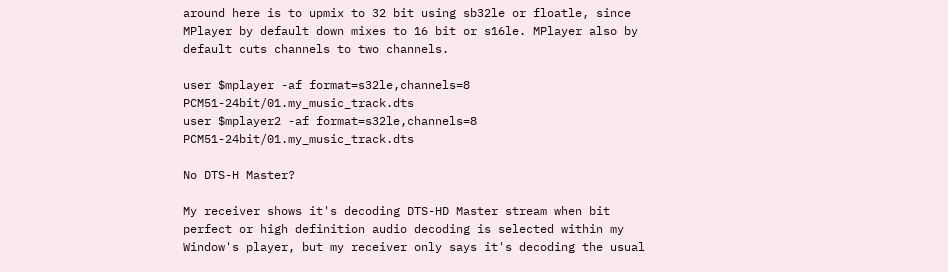around here is to upmix to 32 bit using sb32le or floatle, since MPlayer by default down mixes to 16 bit or s16le. MPlayer also by default cuts channels to two channels.

user $mplayer -af format=s32le,channels=8 PCM51-24bit/01.my_music_track.dts
user $mplayer2 -af format=s32le,channels=8 PCM51-24bit/01.my_music_track.dts

No DTS-H Master?

My receiver shows it's decoding DTS-HD Master stream when bit perfect or high definition audio decoding is selected within my Window's player, but my receiver only says it's decoding the usual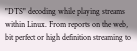"DTS" decoding while playing streams within Linux. From reports on the web, bit perfect or high definition streaming to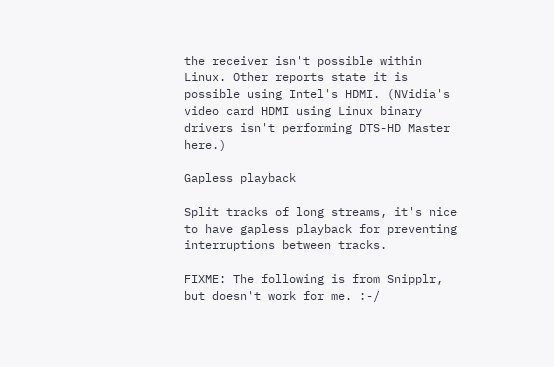the receiver isn't possible within Linux. Other reports state it is possible using Intel's HDMI. (NVidia's video card HDMI using Linux binary drivers isn't performing DTS-HD Master here.)

Gapless playback

Split tracks of long streams, it's nice to have gapless playback for preventing interruptions between tracks.

FIXME: The following is from Snipplr, but doesn't work for me. :-/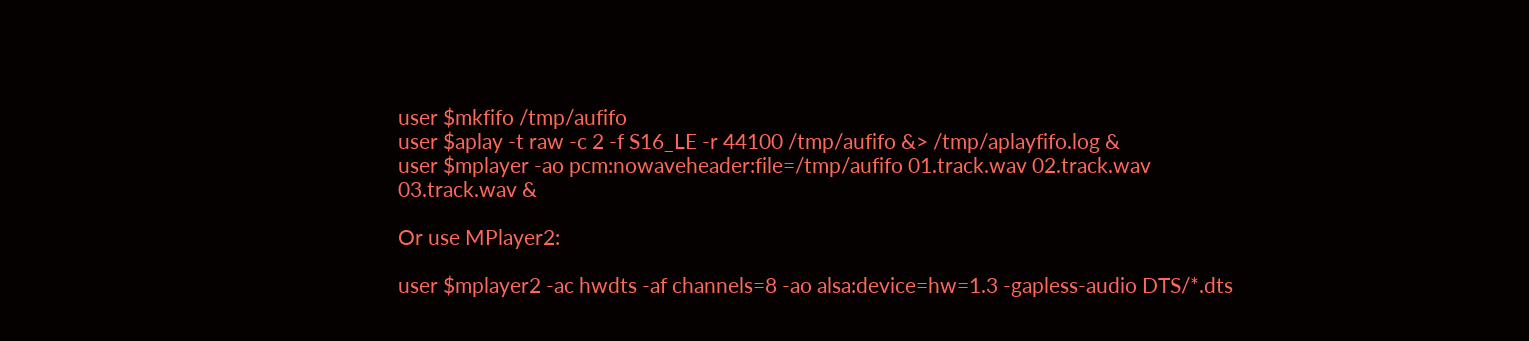user $mkfifo /tmp/aufifo
user $aplay -t raw -c 2 -f S16_LE -r 44100 /tmp/aufifo &> /tmp/aplayfifo.log &
user $mplayer -ao pcm:nowaveheader:file=/tmp/aufifo 01.track.wav 02.track.wav 03.track.wav &

Or use MPlayer2:

user $mplayer2 -ac hwdts -af channels=8 -ao alsa:device=hw=1.3 -gapless-audio DTS/*.dts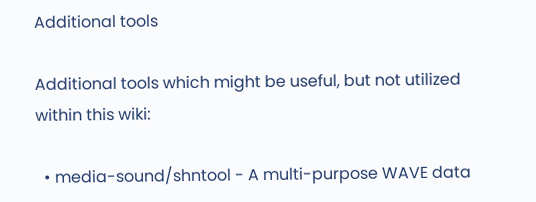Additional tools

Additional tools which might be useful, but not utilized within this wiki:

  • media-sound/shntool - A multi-purpose WAVE data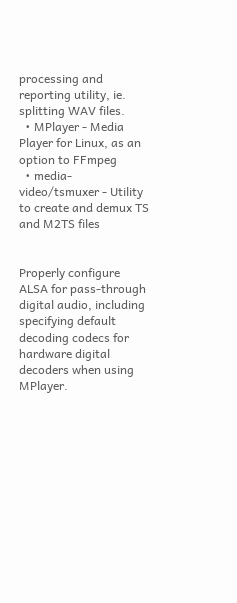processing and reporting utility, ie. splitting WAV files.
  • MPlayer - Media Player for Linux, as an option to FFmpeg
  • media-video/tsmuxer - Utility to create and demux TS and M2TS files


Properly configure ALSA for pass-through digital audio, including specifying default decoding codecs for hardware digital decoders when using MPlayer.